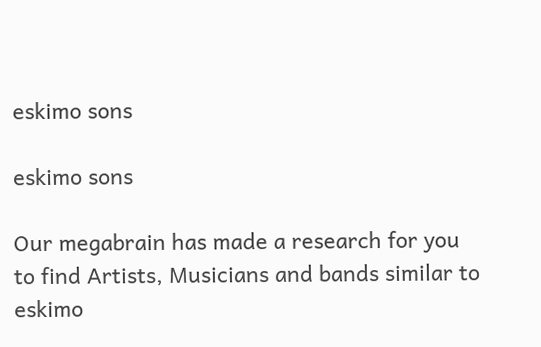eskimo sons

eskimo sons

Our megabrain has made a research for you to find Artists, Musicians and bands similar to eskimo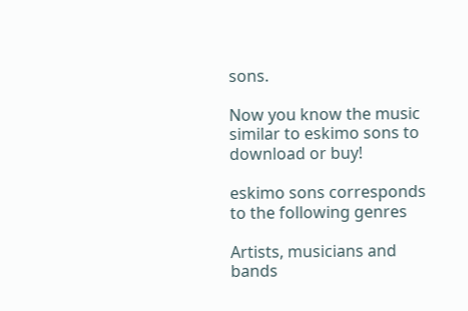sons.

Now you know the music similar to eskimo sons to download or buy!

eskimo sons corresponds to the following genres

Artists, musicians and bands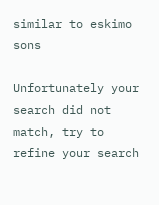similar to eskimo sons

Unfortunately your search did not match, try to refine your search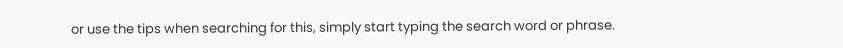or use the tips when searching for this, simply start typing the search word or phrase.